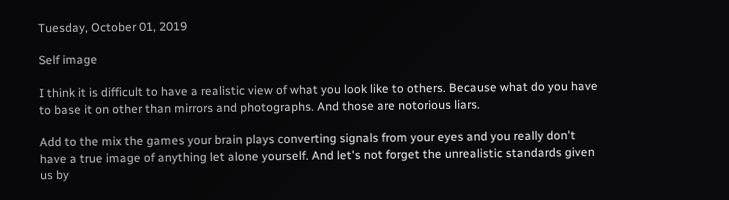Tuesday, October 01, 2019

Self image

I think it is difficult to have a realistic view of what you look like to others. Because what do you have to base it on other than mirrors and photographs. And those are notorious liars.

Add to the mix the games your brain plays converting signals from your eyes and you really don't have a true image of anything let alone yourself. And let's not forget the unrealistic standards given us by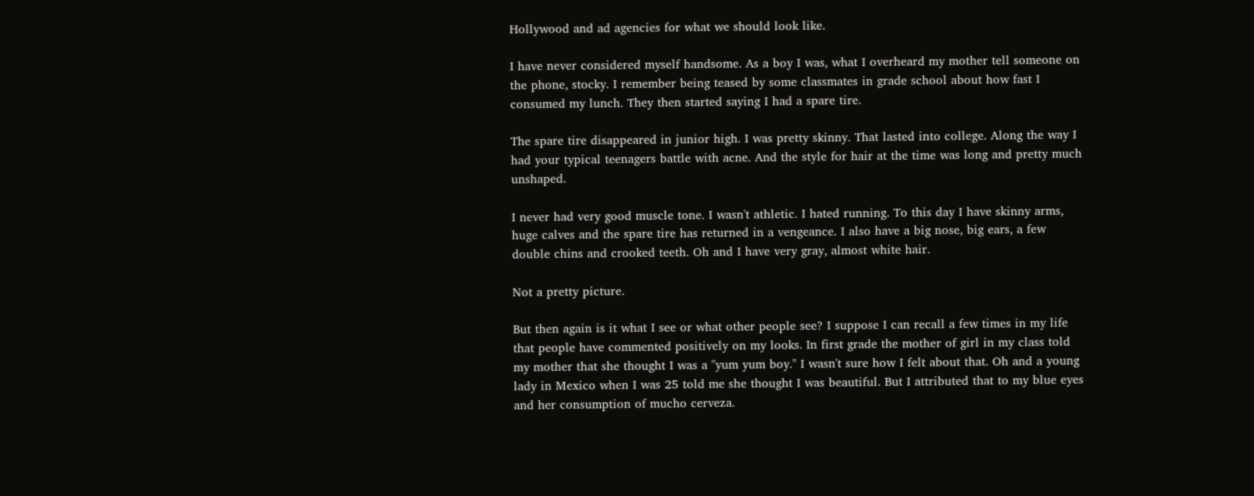Hollywood and ad agencies for what we should look like.

I have never considered myself handsome. As a boy I was, what I overheard my mother tell someone on the phone, stocky. I remember being teased by some classmates in grade school about how fast I consumed my lunch. They then started saying I had a spare tire.

The spare tire disappeared in junior high. I was pretty skinny. That lasted into college. Along the way I had your typical teenagers battle with acne. And the style for hair at the time was long and pretty much unshaped.

I never had very good muscle tone. I wasn't athletic. I hated running. To this day I have skinny arms, huge calves and the spare tire has returned in a vengeance. I also have a big nose, big ears, a few double chins and crooked teeth. Oh and I have very gray, almost white hair.

Not a pretty picture.

But then again is it what I see or what other people see? I suppose I can recall a few times in my life that people have commented positively on my looks. In first grade the mother of girl in my class told my mother that she thought I was a "yum yum boy." I wasn't sure how I felt about that. Oh and a young lady in Mexico when I was 25 told me she thought I was beautiful. But I attributed that to my blue eyes and her consumption of mucho cerveza.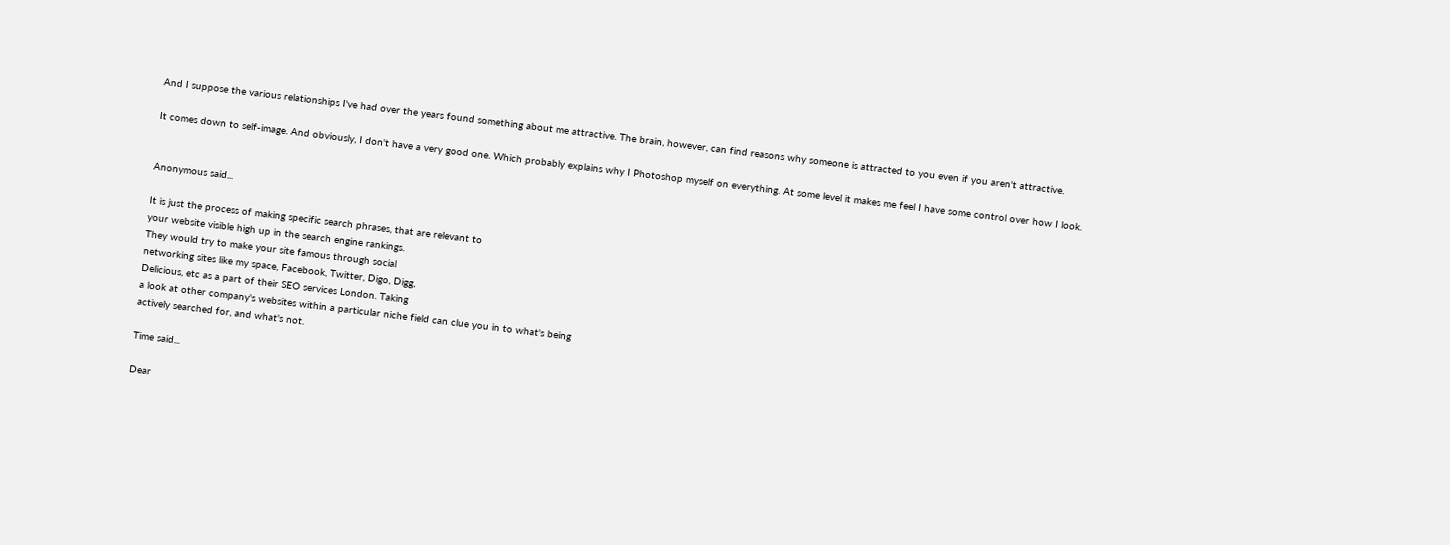And I suppose the various relationships I've had over the years found something about me attractive. The brain, however, can find reasons why someone is attracted to you even if you aren't attractive.

It comes down to self-image. And obviously, I don't have a very good one. Which probably explains why I Photoshop myself on everything. At some level it makes me feel I have some control over how I look.


Anonymous said...

It is just the process of making specific search phrases, that are relevant to
your website visible high up in the search engine rankings.
They would try to make your site famous through social
networking sites like my space, Facebook, Twitter, Digo, Digg,
Delicious, etc as a part of their SEO services London. Taking
a look at other company's websites within a particular niche field can clue you in to what's being
actively searched for, and what's not.

Time said...

Dear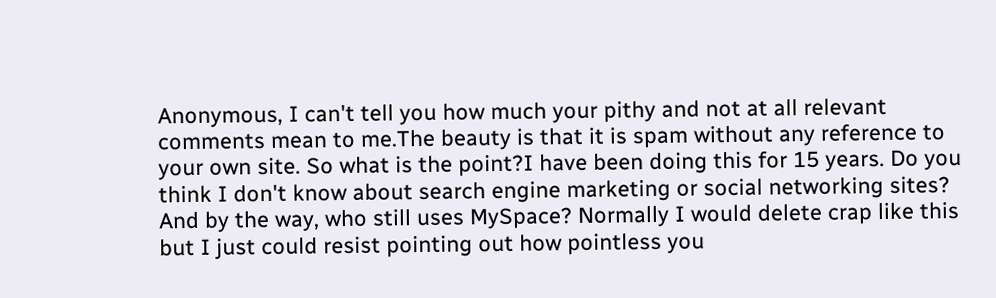Anonymous, I can't tell you how much your pithy and not at all relevant comments mean to me.The beauty is that it is spam without any reference to your own site. So what is the point?I have been doing this for 15 years. Do you think I don't know about search engine marketing or social networking sites? And by the way, who still uses MySpace? Normally I would delete crap like this but I just could resist pointing out how pointless you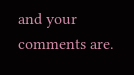and your comments are.